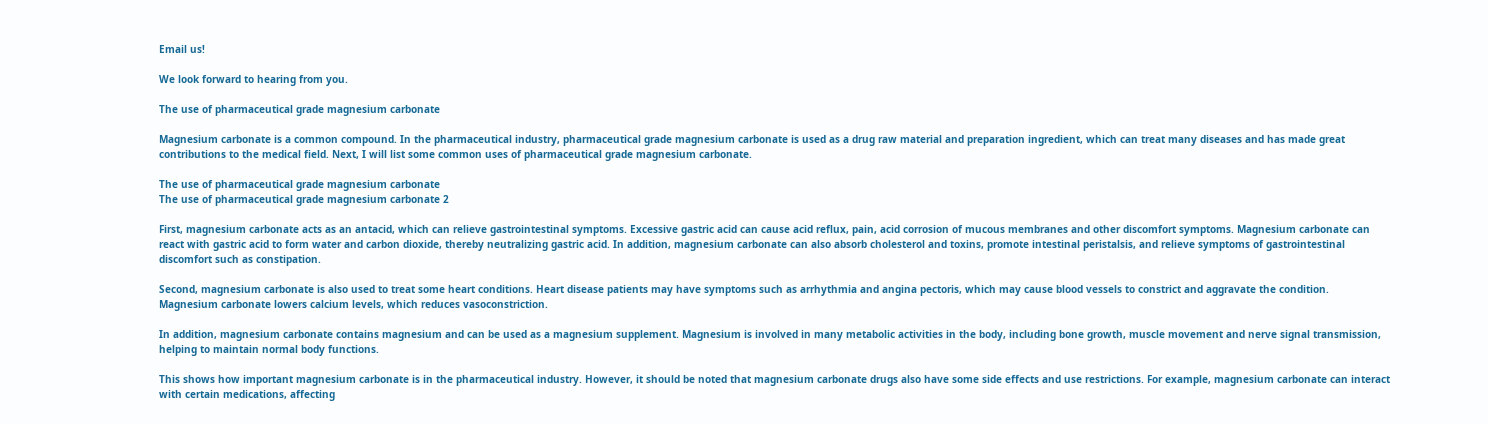Email us!

We look forward to hearing from you.

The use of pharmaceutical grade magnesium carbonate

Magnesium carbonate is a common compound. In the pharmaceutical industry, pharmaceutical grade magnesium carbonate is used as a drug raw material and preparation ingredient, which can treat many diseases and has made great contributions to the medical field. Next, I will list some common uses of pharmaceutical grade magnesium carbonate.

The use of pharmaceutical grade magnesium carbonate
The use of pharmaceutical grade magnesium carbonate 2

First, magnesium carbonate acts as an antacid, which can relieve gastrointestinal symptoms. Excessive gastric acid can cause acid reflux, pain, acid corrosion of mucous membranes and other discomfort symptoms. Magnesium carbonate can react with gastric acid to form water and carbon dioxide, thereby neutralizing gastric acid. In addition, magnesium carbonate can also absorb cholesterol and toxins, promote intestinal peristalsis, and relieve symptoms of gastrointestinal discomfort such as constipation.

Second, magnesium carbonate is also used to treat some heart conditions. Heart disease patients may have symptoms such as arrhythmia and angina pectoris, which may cause blood vessels to constrict and aggravate the condition. Magnesium carbonate lowers calcium levels, which reduces vasoconstriction.

In addition, magnesium carbonate contains magnesium and can be used as a magnesium supplement. Magnesium is involved in many metabolic activities in the body, including bone growth, muscle movement and nerve signal transmission, helping to maintain normal body functions.

This shows how important magnesium carbonate is in the pharmaceutical industry. However, it should be noted that magnesium carbonate drugs also have some side effects and use restrictions. For example, magnesium carbonate can interact with certain medications, affecting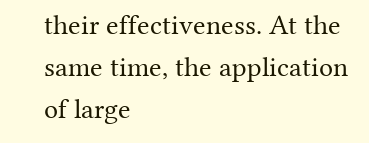their effectiveness. At the same time, the application of large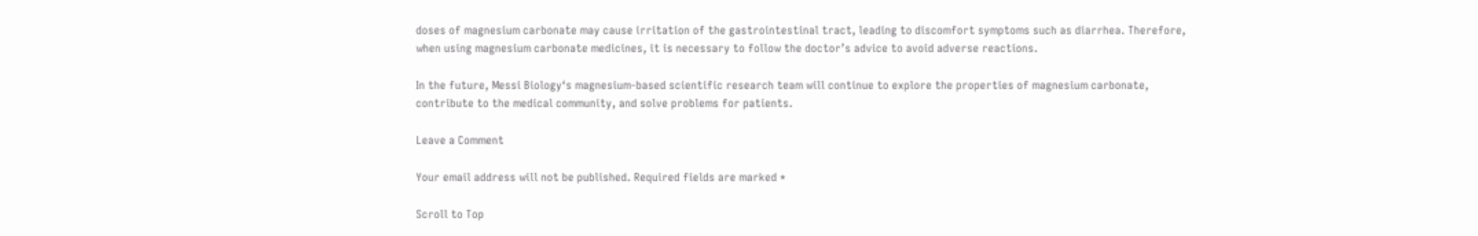doses of magnesium carbonate may cause irritation of the gastrointestinal tract, leading to discomfort symptoms such as diarrhea. Therefore, when using magnesium carbonate medicines, it is necessary to follow the doctor’s advice to avoid adverse reactions.

In the future, Messi Biology‘s magnesium-based scientific research team will continue to explore the properties of magnesium carbonate, contribute to the medical community, and solve problems for patients.

Leave a Comment

Your email address will not be published. Required fields are marked *

Scroll to Top